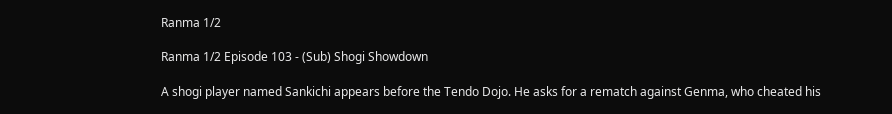Ranma 1/2

Ranma 1/2 Episode 103 - (Sub) Shogi Showdown

A shogi player named Sankichi appears before the Tendo Dojo. He asks for a rematch against Genma, who cheated his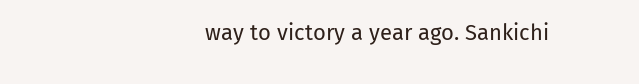way to victory a year ago. Sankichi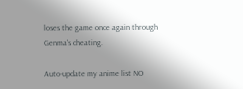loses the game once again through Genma's cheating.

Auto-update my anime list NO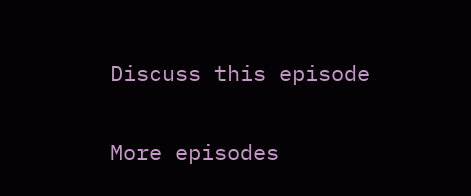Discuss this episode

More episodes